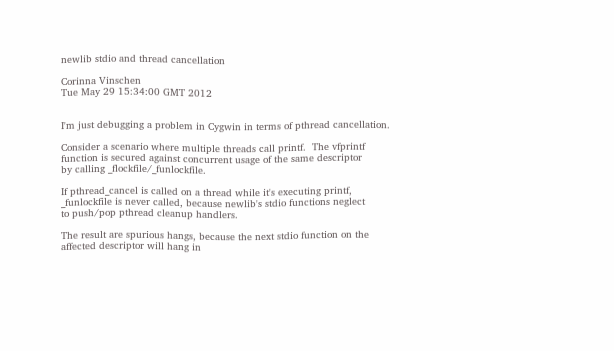newlib stdio and thread cancellation

Corinna Vinschen
Tue May 29 15:34:00 GMT 2012


I'm just debugging a problem in Cygwin in terms of pthread cancellation.

Consider a scenario where multiple threads call printf.  The vfprintf
function is secured against concurrent usage of the same descriptor
by calling _flockfile/_funlockfile.

If pthread_cancel is called on a thread while it's executing printf,
_funlockfile is never called, because newlib's stdio functions neglect
to push/pop pthread cleanup handlers.

The result are spurious hangs, because the next stdio function on the
affected descriptor will hang in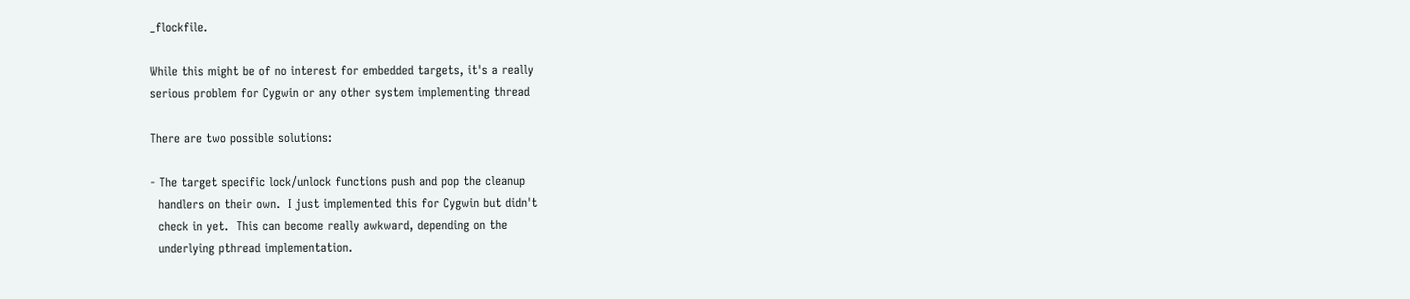_flockfile.

While this might be of no interest for embedded targets, it's a really
serious problem for Cygwin or any other system implementing thread

There are two possible solutions:

- The target specific lock/unlock functions push and pop the cleanup
  handlers on their own.  I just implemented this for Cygwin but didn't
  check in yet.  This can become really awkward, depending on the
  underlying pthread implementation.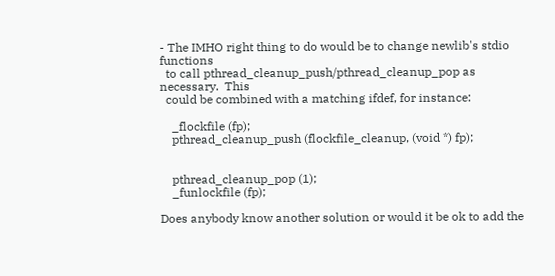- The IMHO right thing to do would be to change newlib's stdio functions
  to call pthread_cleanup_push/pthread_cleanup_pop as necessary.  This
  could be combined with a matching ifdef, for instance:

    _flockfile (fp);
    pthread_cleanup_push (flockfile_cleanup, (void *) fp);


    pthread_cleanup_pop (1);
    _funlockfile (fp);

Does anybody know another solution or would it be ok to add the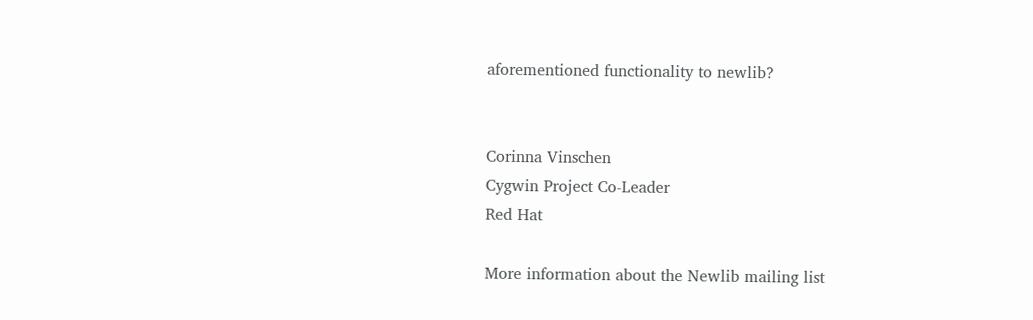aforementioned functionality to newlib?


Corinna Vinschen
Cygwin Project Co-Leader
Red Hat

More information about the Newlib mailing list